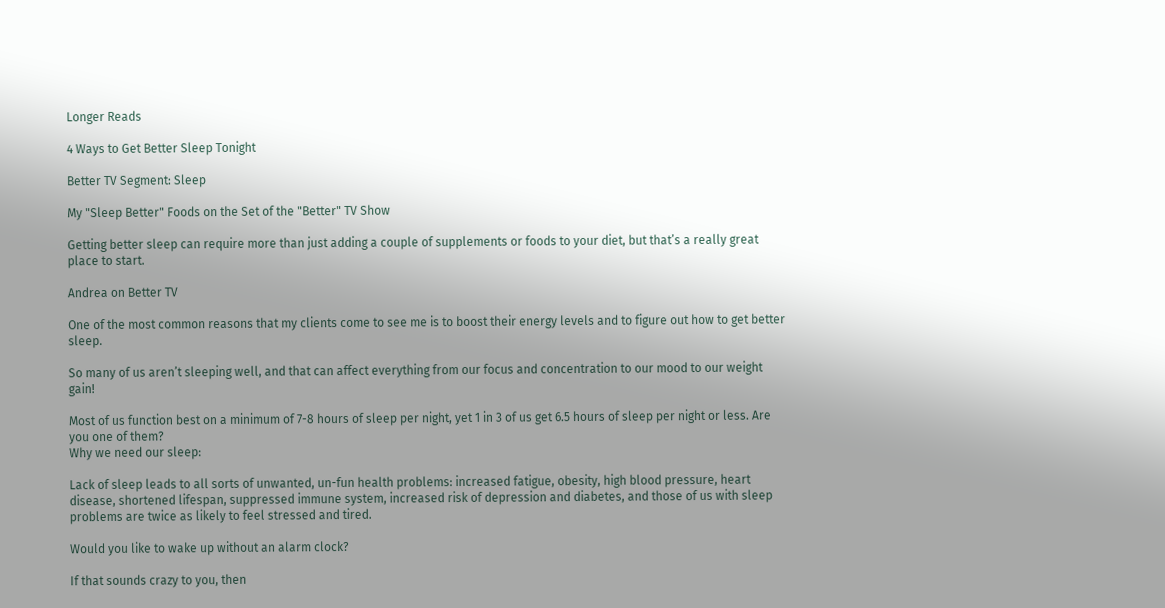Longer Reads

4 Ways to Get Better Sleep Tonight

Better TV Segment: Sleep

My "Sleep Better" Foods on the Set of the "Better" TV Show

Getting better sleep can require more than just adding a couple of supplements or foods to your diet, but that’s a really great place to start.

Andrea on Better TV

One of the most common reasons that my clients come to see me is to boost their energy levels and to figure out how to get better sleep.

So many of us aren’t sleeping well, and that can affect everything from our focus and concentration to our mood to our weight gain!

Most of us function best on a minimum of 7-8 hours of sleep per night, yet 1 in 3 of us get 6.5 hours of sleep per night or less. Are you one of them?
Why we need our sleep:

Lack of sleep leads to all sorts of unwanted, un-fun health problems: increased fatigue, obesity, high blood pressure, heart disease, shortened lifespan, suppressed immune system, increased risk of depression and diabetes, and those of us with sleep problems are twice as likely to feel stressed and tired.

Would you like to wake up without an alarm clock?

If that sounds crazy to you, then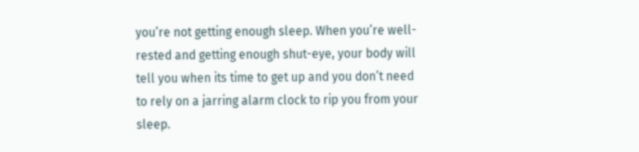you’re not getting enough sleep. When you’re well-rested and getting enough shut-eye, your body will tell you when its time to get up and you don’t need to rely on a jarring alarm clock to rip you from your sleep.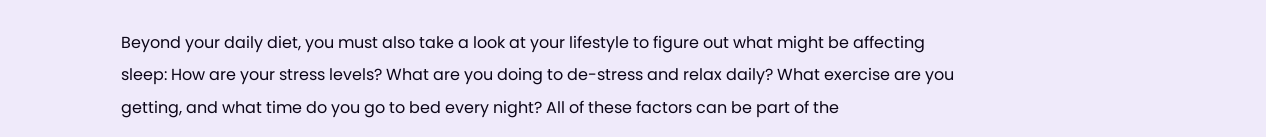Beyond your daily diet, you must also take a look at your lifestyle to figure out what might be affecting sleep: How are your stress levels? What are you doing to de-stress and relax daily? What exercise are you getting, and what time do you go to bed every night? All of these factors can be part of the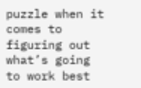puzzle when it comes to figuring out what’s going to work best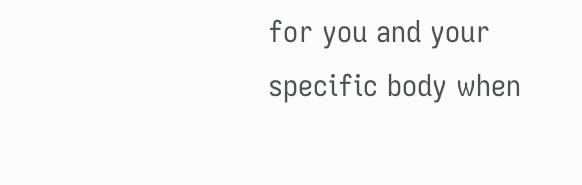for you and your specific body when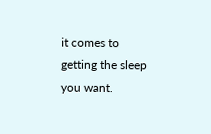it comes to getting the sleep you want.